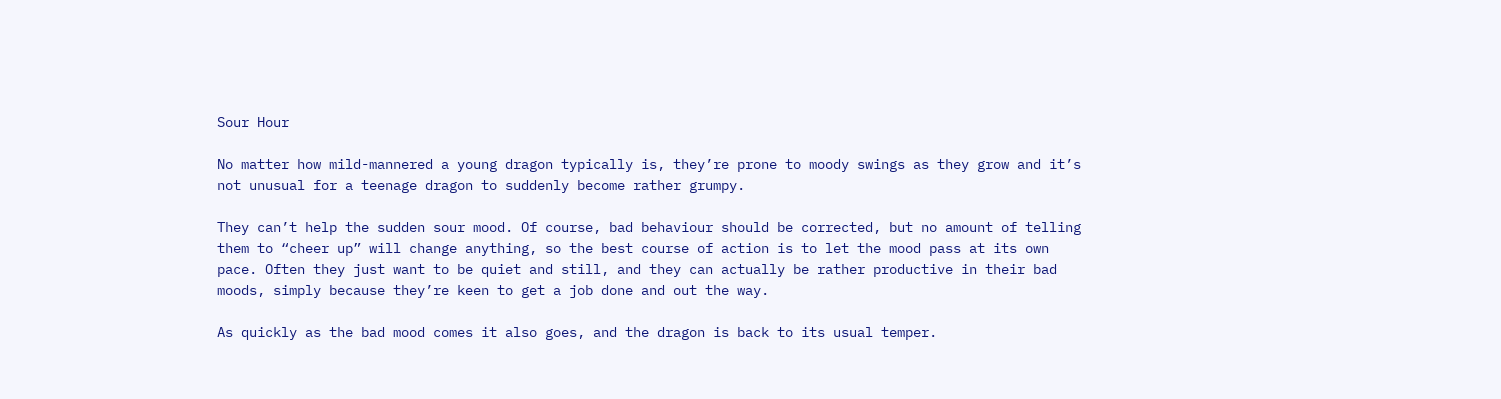Sour Hour

No matter how mild-mannered a young dragon typically is, they’re prone to moody swings as they grow and it’s not unusual for a teenage dragon to suddenly become rather grumpy.

They can’t help the sudden sour mood. Of course, bad behaviour should be corrected, but no amount of telling them to “cheer up” will change anything, so the best course of action is to let the mood pass at its own pace. Often they just want to be quiet and still, and they can actually be rather productive in their bad moods, simply because they’re keen to get a job done and out the way.

As quickly as the bad mood comes it also goes, and the dragon is back to its usual temper.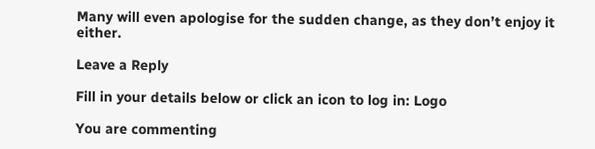Many will even apologise for the sudden change, as they don’t enjoy it either.

Leave a Reply

Fill in your details below or click an icon to log in: Logo

You are commenting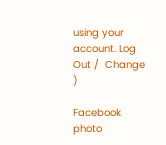using your account. Log Out /  Change )

Facebook photo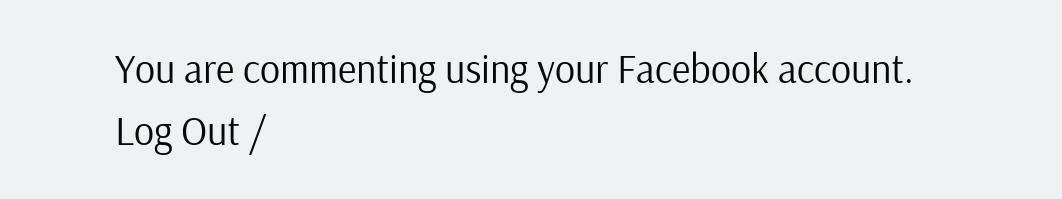You are commenting using your Facebook account. Log Out /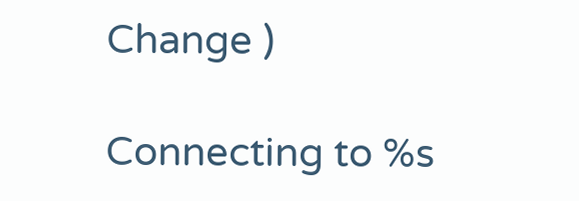Change )

Connecting to %s